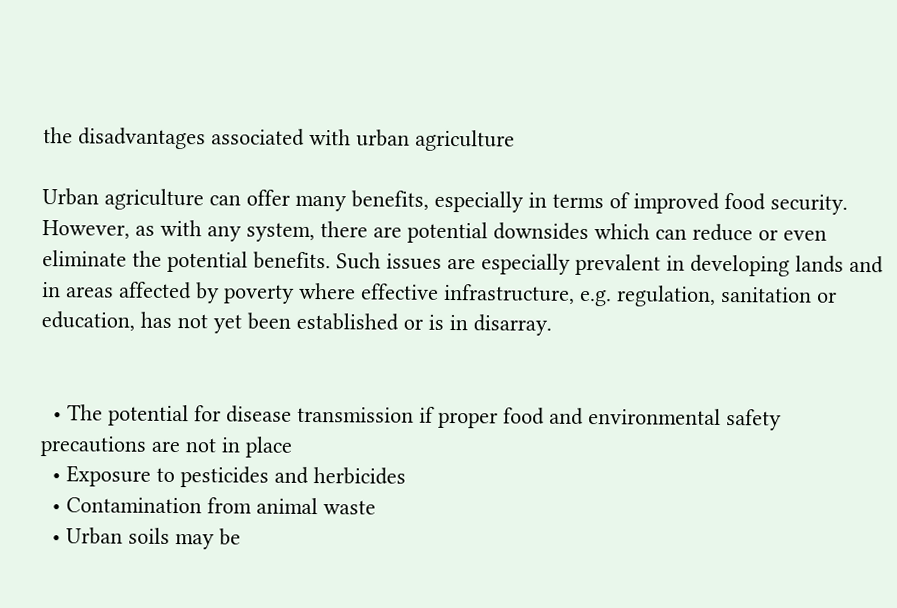the disadvantages associated with urban agriculture

Urban agriculture can offer many benefits, especially in terms of improved food security. However, as with any system, there are potential downsides which can reduce or even eliminate the potential benefits. Such issues are especially prevalent in developing lands and in areas affected by poverty where effective infrastructure, e.g. regulation, sanitation or education, has not yet been established or is in disarray.


  • The potential for disease transmission if proper food and environmental safety precautions are not in place
  • Exposure to pesticides and herbicides
  • Contamination from animal waste
  • Urban soils may be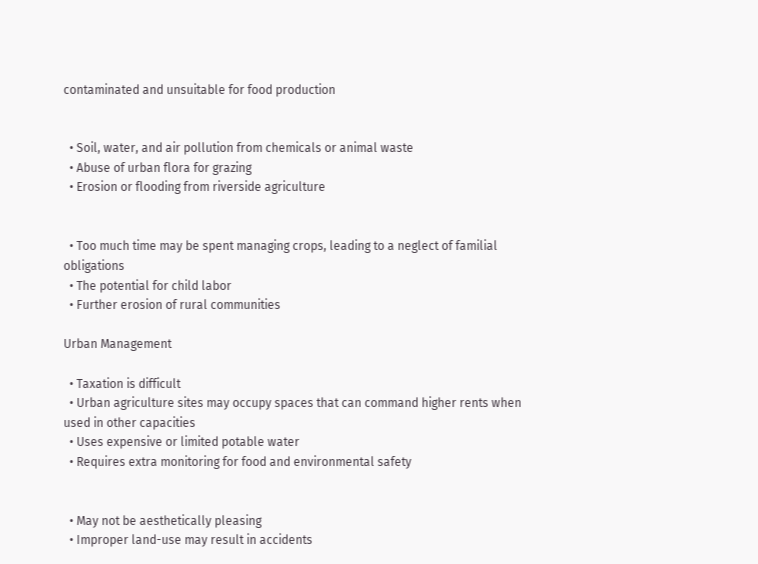contaminated and unsuitable for food production


  • Soil, water, and air pollution from chemicals or animal waste
  • Abuse of urban flora for grazing
  • Erosion or flooding from riverside agriculture


  • Too much time may be spent managing crops, leading to a neglect of familial obligations
  • The potential for child labor
  • Further erosion of rural communities

Urban Management

  • Taxation is difficult
  • Urban agriculture sites may occupy spaces that can command higher rents when used in other capacities
  • Uses expensive or limited potable water
  • Requires extra monitoring for food and environmental safety


  • May not be aesthetically pleasing
  • Improper land-use may result in accidents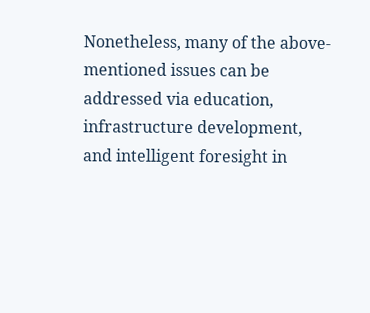Nonetheless, many of the above-mentioned issues can be addressed via education, infrastructure development, and intelligent foresight in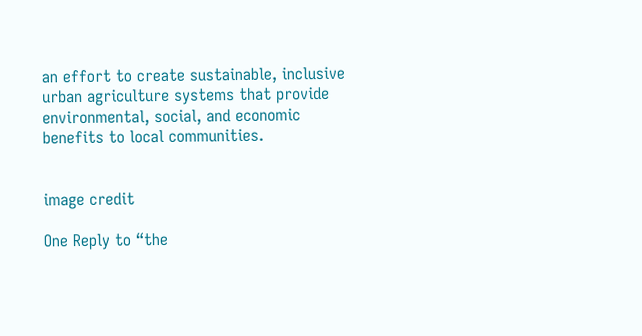an effort to create sustainable, inclusive urban agriculture systems that provide environmental, social, and economic benefits to local communities.


image credit

One Reply to “the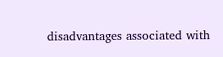disadvantages associated with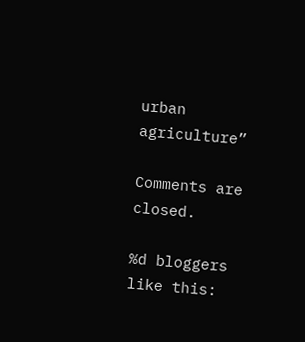urban agriculture”

Comments are closed.

%d bloggers like this: